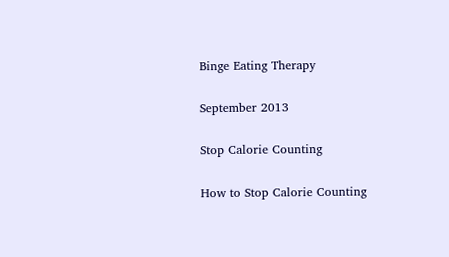Binge Eating Therapy

September 2013

Stop Calorie Counting

How to Stop Calorie Counting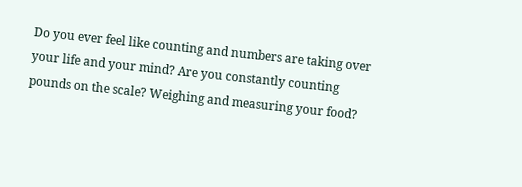Do you ever feel like counting and numbers are taking over your life and your mind? Are you constantly counting pounds on the scale? Weighing and measuring your food?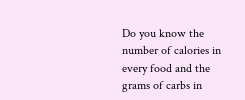Do you know the number of calories in every food and the grams of carbs in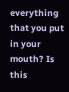everything that you put in your mouth? Is this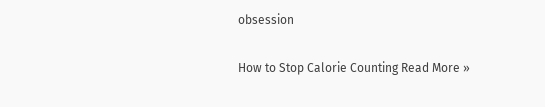obsession

How to Stop Calorie Counting Read More »